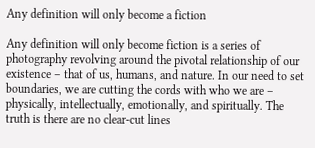Any definition will only become a fiction

Any definition will only become fiction is a series of photography revolving around the pivotal relationship of our existence – that of us, humans, and nature. In our need to set boundaries, we are cutting the cords with who we are – physically, intellectually, emotionally, and spiritually. The truth is there are no clear-cut lines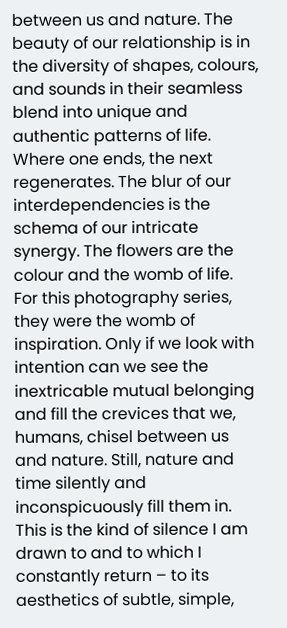between us and nature. The beauty of our relationship is in the diversity of shapes, colours, and sounds in their seamless blend into unique and authentic patterns of life. Where one ends, the next regenerates. The blur of our interdependencies is the schema of our intricate synergy. The flowers are the colour and the womb of life. For this photography series, they were the womb of inspiration. Only if we look with intention can we see the inextricable mutual belonging and fill the crevices that we, humans, chisel between us and nature. Still, nature and time silently and inconspicuously fill them in. This is the kind of silence I am drawn to and to which I constantly return – to its aesthetics of subtle, simple,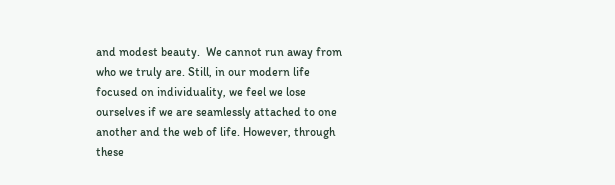and modest beauty.  We cannot run away from who we truly are. Still, in our modern life focused on individuality, we feel we lose ourselves if we are seamlessly attached to one another and the web of life. However, through these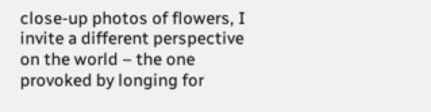close-up photos of flowers, I invite a different perspective on the world – the one provoked by longing for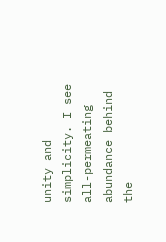unity and simplicity. I see all-permeating abundance behind the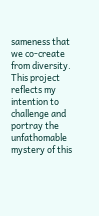sameness that we co-create from diversity. This project reflects my intention to challenge and portray the unfathomable mystery of this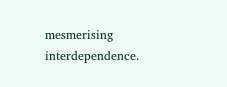mesmerising interdependence.